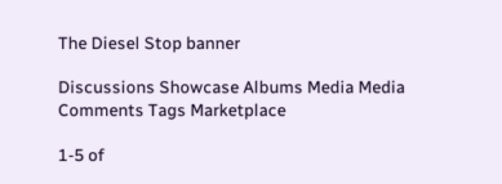The Diesel Stop banner

Discussions Showcase Albums Media Media Comments Tags Marketplace

1-5 of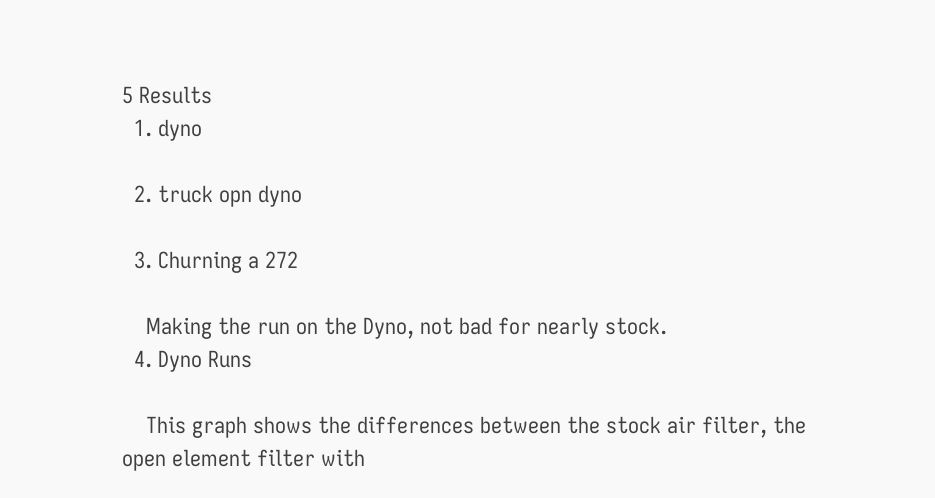5 Results
  1. dyno

  2. truck opn dyno

  3. Churning a 272

    Making the run on the Dyno, not bad for nearly stock.
  4. Dyno Runs

    This graph shows the differences between the stock air filter, the open element filter with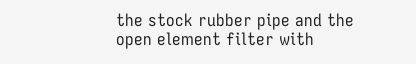the stock rubber pipe and the open element filter with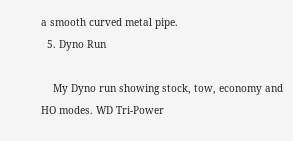a smooth curved metal pipe.
  5. Dyno Run

    My Dyno run showing stock, tow, economy and HO modes. WD Tri-Power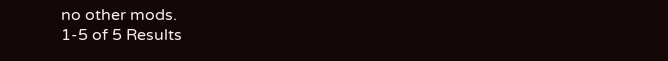no other mods.
1-5 of 5 Results